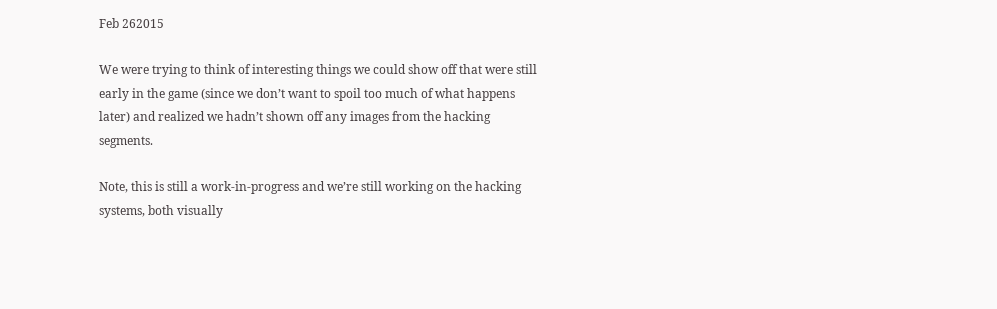Feb 262015

We were trying to think of interesting things we could show off that were still early in the game (since we don’t want to spoil too much of what happens later) and realized we hadn’t shown off any images from the hacking segments.

Note, this is still a work-in-progress and we’re still working on the hacking systems, both visually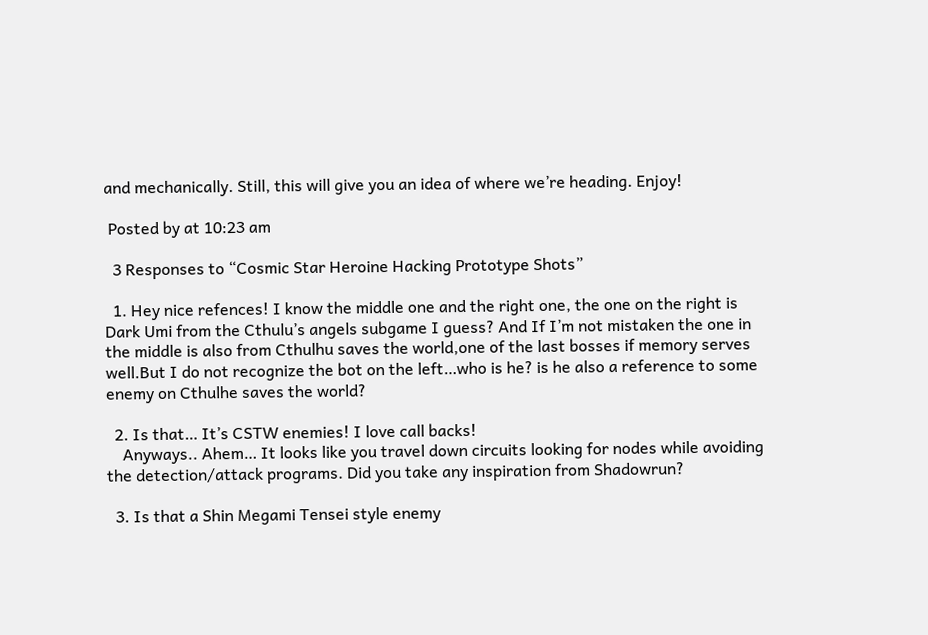and mechanically. Still, this will give you an idea of where we’re heading. Enjoy!

 Posted by at 10:23 am

  3 Responses to “Cosmic Star Heroine Hacking Prototype Shots”

  1. Hey nice refences! I know the middle one and the right one, the one on the right is Dark Umi from the Cthulu’s angels subgame I guess? And If I’m not mistaken the one in the middle is also from Cthulhu saves the world,one of the last bosses if memory serves well.But I do not recognize the bot on the left…who is he? is he also a reference to some enemy on Cthulhe saves the world?

  2. Is that… It’s CSTW enemies! I love call backs!
    Anyways.. Ahem… It looks like you travel down circuits looking for nodes while avoiding the detection/attack programs. Did you take any inspiration from Shadowrun?

  3. Is that a Shin Megami Tensei style enemy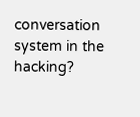conversation system in the hacking?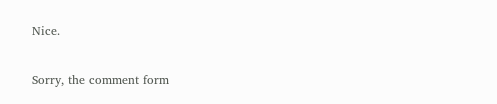Nice.

Sorry, the comment form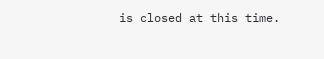is closed at this time.